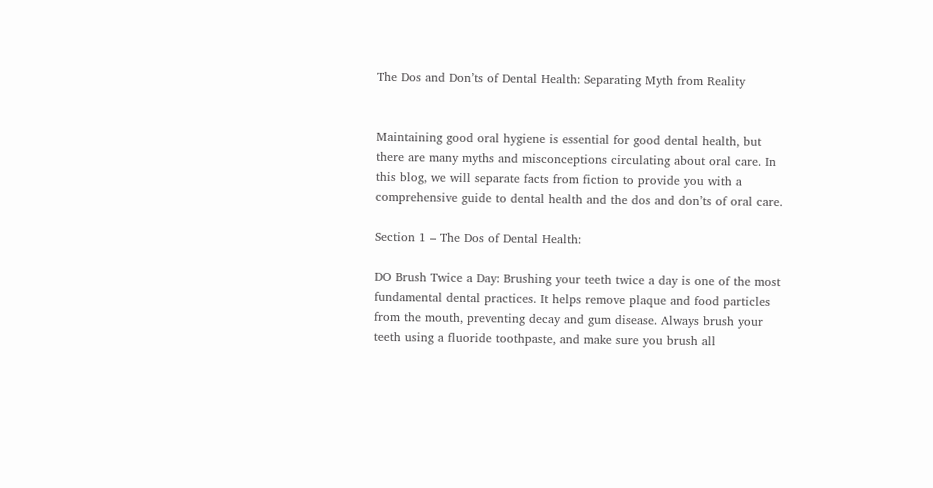The Dos and Don’ts of Dental Health: Separating Myth from Reality


Maintaining good oral hygiene is essential for good dental health, but there are many myths and misconceptions circulating about oral care. In this blog, we will separate facts from fiction to provide you with a comprehensive guide to dental health and the dos and don’ts of oral care.

Section 1 – The Dos of Dental Health:

DO Brush Twice a Day: Brushing your teeth twice a day is one of the most fundamental dental practices. It helps remove plaque and food particles from the mouth, preventing decay and gum disease. Always brush your teeth using a fluoride toothpaste, and make sure you brush all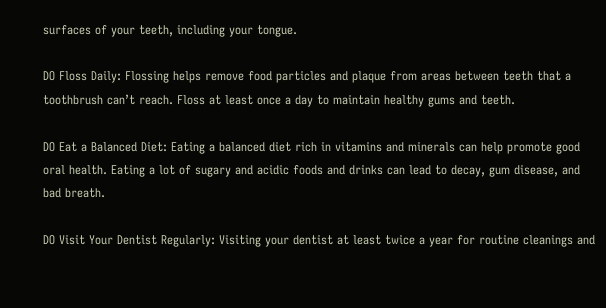surfaces of your teeth, including your tongue.

DO Floss Daily: Flossing helps remove food particles and plaque from areas between teeth that a toothbrush can’t reach. Floss at least once a day to maintain healthy gums and teeth.

DO Eat a Balanced Diet: Eating a balanced diet rich in vitamins and minerals can help promote good oral health. Eating a lot of sugary and acidic foods and drinks can lead to decay, gum disease, and bad breath.

DO Visit Your Dentist Regularly: Visiting your dentist at least twice a year for routine cleanings and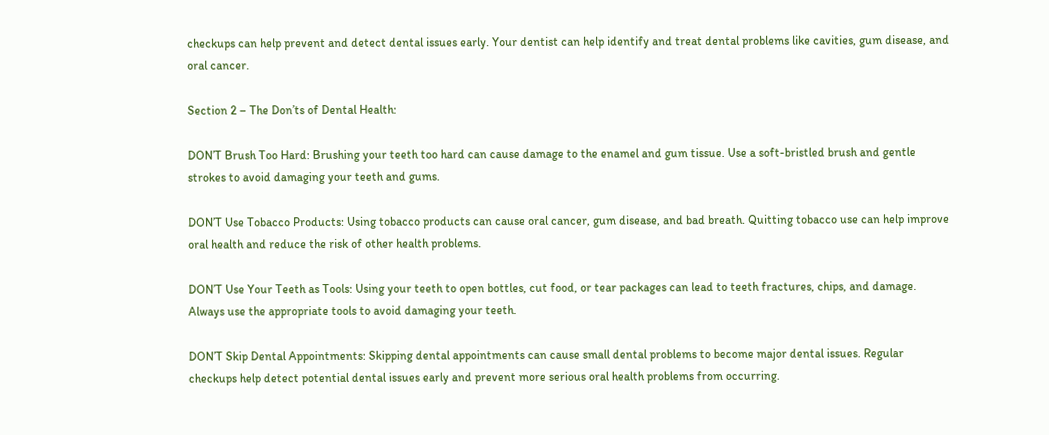checkups can help prevent and detect dental issues early. Your dentist can help identify and treat dental problems like cavities, gum disease, and oral cancer.

Section 2 – The Don’ts of Dental Health:

DON’T Brush Too Hard: Brushing your teeth too hard can cause damage to the enamel and gum tissue. Use a soft-bristled brush and gentle strokes to avoid damaging your teeth and gums.

DON’T Use Tobacco Products: Using tobacco products can cause oral cancer, gum disease, and bad breath. Quitting tobacco use can help improve oral health and reduce the risk of other health problems.

DON’T Use Your Teeth as Tools: Using your teeth to open bottles, cut food, or tear packages can lead to teeth fractures, chips, and damage. Always use the appropriate tools to avoid damaging your teeth.

DON’T Skip Dental Appointments: Skipping dental appointments can cause small dental problems to become major dental issues. Regular checkups help detect potential dental issues early and prevent more serious oral health problems from occurring.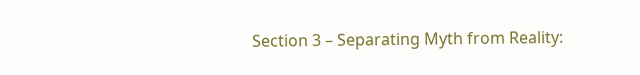Section 3 – Separating Myth from Reality: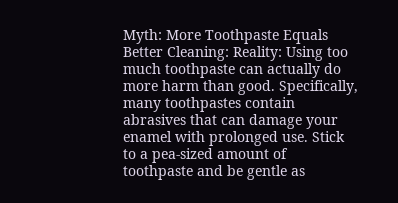Myth: More Toothpaste Equals Better Cleaning: Reality: Using too much toothpaste can actually do more harm than good. Specifically, many toothpastes contain abrasives that can damage your enamel with prolonged use. Stick to a pea-sized amount of toothpaste and be gentle as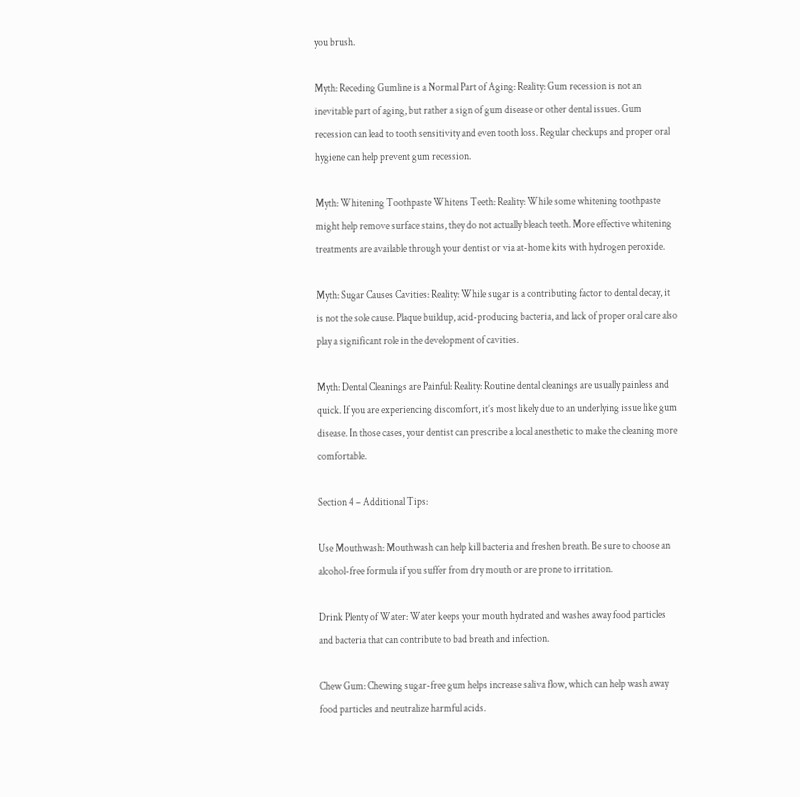you brush.

Myth: Receding Gumline is a Normal Part of Aging: Reality: Gum recession is not an inevitable part of aging, but rather a sign of gum disease or other dental issues. Gum recession can lead to tooth sensitivity and even tooth loss. Regular checkups and proper oral hygiene can help prevent gum recession.

Myth: Whitening Toothpaste Whitens Teeth: Reality: While some whitening toothpaste might help remove surface stains, they do not actually bleach teeth. More effective whitening treatments are available through your dentist or via at-home kits with hydrogen peroxide.

Myth: Sugar Causes Cavities: Reality: While sugar is a contributing factor to dental decay, it is not the sole cause. Plaque buildup, acid-producing bacteria, and lack of proper oral care also play a significant role in the development of cavities.

Myth: Dental Cleanings are Painful: Reality: Routine dental cleanings are usually painless and quick. If you are experiencing discomfort, it’s most likely due to an underlying issue like gum disease. In those cases, your dentist can prescribe a local anesthetic to make the cleaning more comfortable.

Section 4 – Additional Tips:

Use Mouthwash: Mouthwash can help kill bacteria and freshen breath. Be sure to choose an alcohol-free formula if you suffer from dry mouth or are prone to irritation.

Drink Plenty of Water: Water keeps your mouth hydrated and washes away food particles and bacteria that can contribute to bad breath and infection.

Chew Gum: Chewing sugar-free gum helps increase saliva flow, which can help wash away food particles and neutralize harmful acids.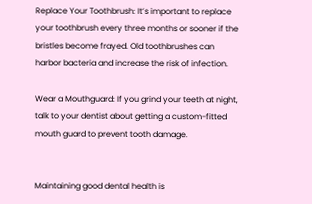Replace Your Toothbrush: It’s important to replace your toothbrush every three months or sooner if the bristles become frayed. Old toothbrushes can harbor bacteria and increase the risk of infection.

Wear a Mouthguard: If you grind your teeth at night, talk to your dentist about getting a custom-fitted mouth guard to prevent tooth damage.


Maintaining good dental health is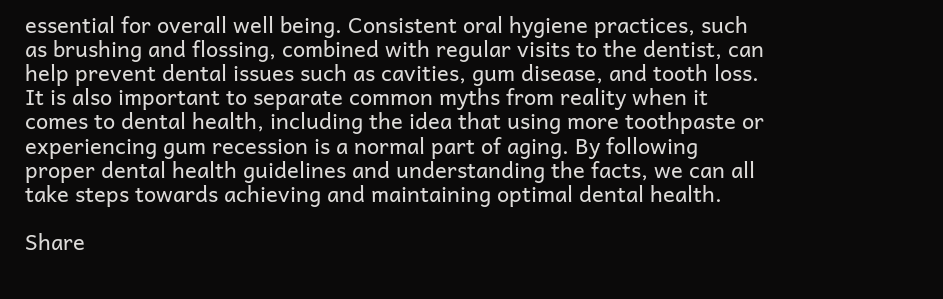essential for overall well being. Consistent oral hygiene practices, such as brushing and flossing, combined with regular visits to the dentist, can help prevent dental issues such as cavities, gum disease, and tooth loss. It is also important to separate common myths from reality when it comes to dental health, including the idea that using more toothpaste or experiencing gum recession is a normal part of aging. By following proper dental health guidelines and understanding the facts, we can all take steps towards achieving and maintaining optimal dental health.

Share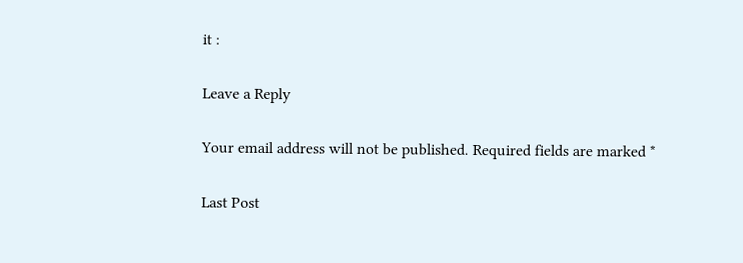it :

Leave a Reply

Your email address will not be published. Required fields are marked *

Last Post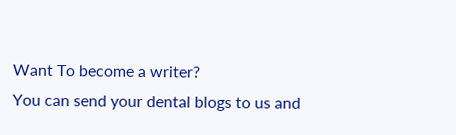Want To become a writer?
You can send your dental blogs to us and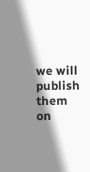we will publish them on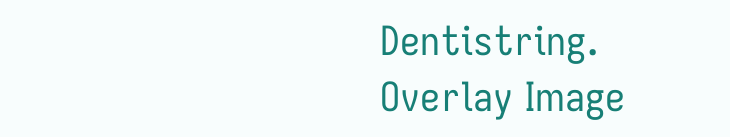Dentistring.
Overlay Image